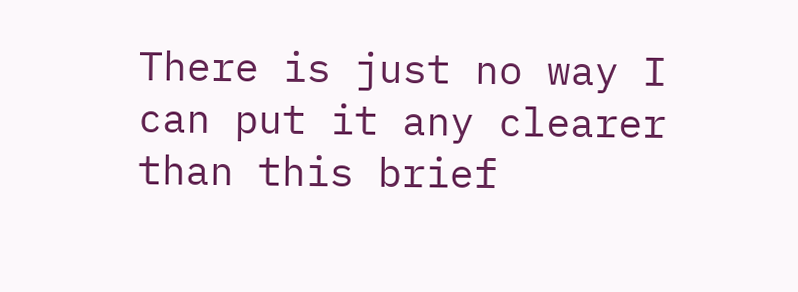There is just no way I can put it any clearer than this brief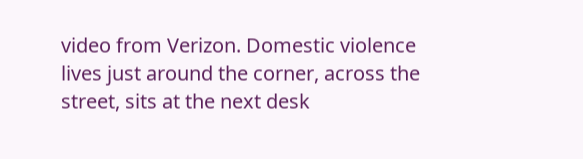video from Verizon. Domestic violence lives just around the corner, across the street, sits at the next desk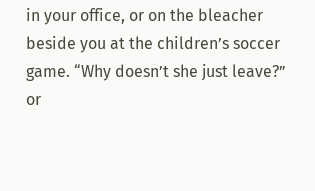in your office, or on the bleacher beside you at the children’s soccer game. “Why doesn’t she just leave?” or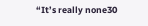“It’s really none30